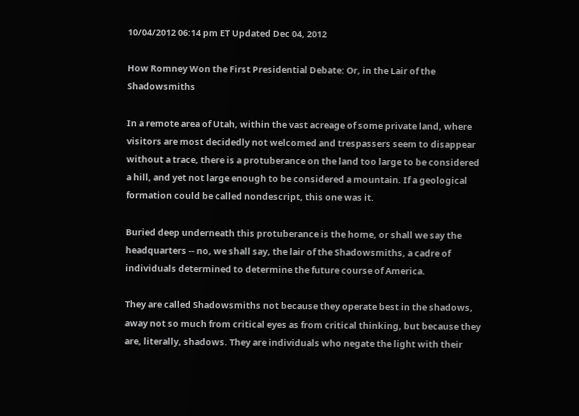10/04/2012 06:14 pm ET Updated Dec 04, 2012

How Romney Won the First Presidential Debate: Or, in the Lair of the Shadowsmiths

In a remote area of Utah, within the vast acreage of some private land, where visitors are most decidedly not welcomed and trespassers seem to disappear without a trace, there is a protuberance on the land too large to be considered a hill, and yet not large enough to be considered a mountain. If a geological formation could be called nondescript, this one was it.

Buried deep underneath this protuberance is the home, or shall we say the headquarters -- no, we shall say, the lair of the Shadowsmiths, a cadre of individuals determined to determine the future course of America.

They are called Shadowsmiths not because they operate best in the shadows, away not so much from critical eyes as from critical thinking, but because they are, literally, shadows. They are individuals who negate the light with their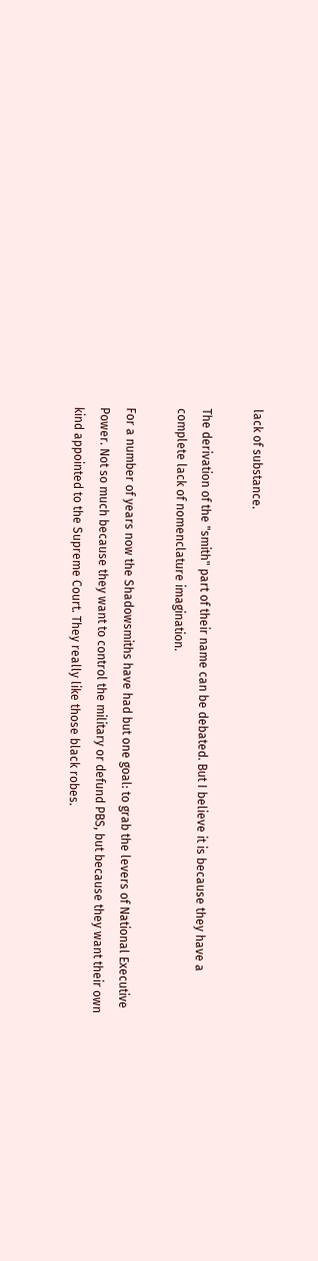lack of substance.

The derivation of the "smith" part of their name can be debated. But I believe it is because they have a complete lack of nomenclature imagination.

For a number of years now the Shadowsmiths have had but one goal: to grab the levers of National Executive Power. Not so much because they want to control the military or defund PBS, but because they want their own kind appointed to the Supreme Court. They really like those black robes.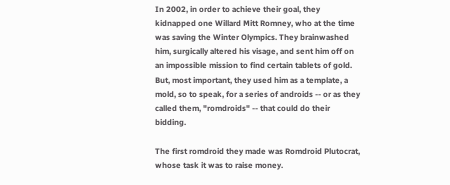In 2002, in order to achieve their goal, they kidnapped one Willard Mitt Romney, who at the time was saving the Winter Olympics. They brainwashed him, surgically altered his visage, and sent him off on an impossible mission to find certain tablets of gold. But, most important, they used him as a template, a mold, so to speak, for a series of androids -- or as they called them, "romdroids" -- that could do their bidding.

The first romdroid they made was Romdroid Plutocrat, whose task it was to raise money.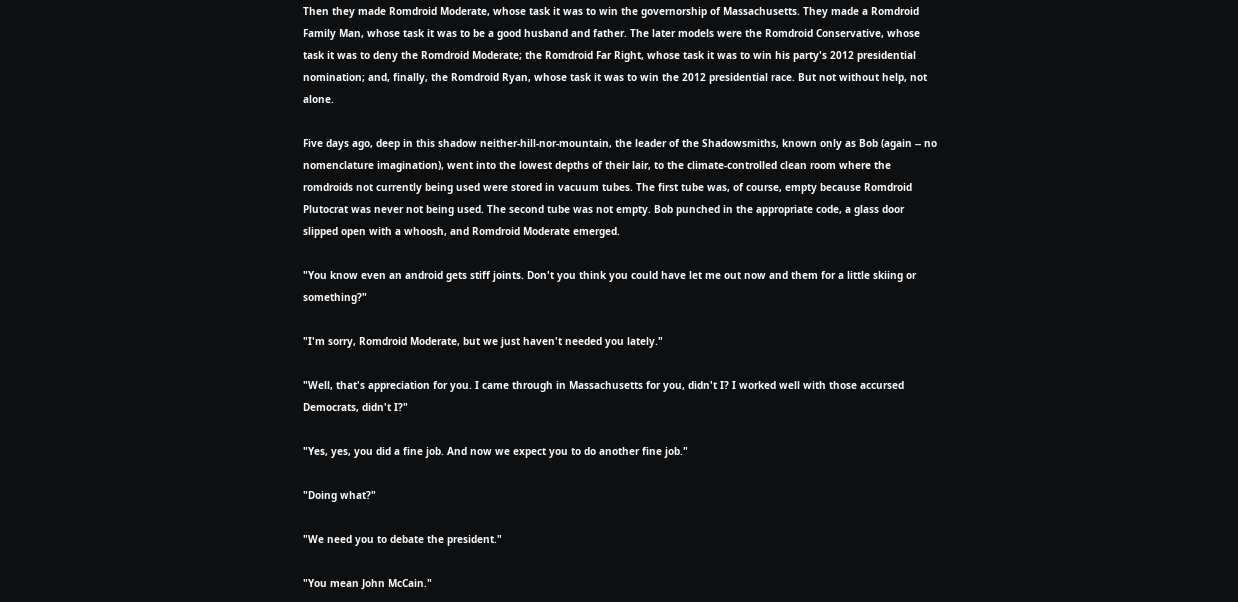Then they made Romdroid Moderate, whose task it was to win the governorship of Massachusetts. They made a Romdroid Family Man, whose task it was to be a good husband and father. The later models were the Romdroid Conservative, whose task it was to deny the Romdroid Moderate; the Romdroid Far Right, whose task it was to win his party's 2012 presidential nomination; and, finally, the Romdroid Ryan, whose task it was to win the 2012 presidential race. But not without help, not alone.

Five days ago, deep in this shadow neither-hill-nor-mountain, the leader of the Shadowsmiths, known only as Bob (again -- no nomenclature imagination), went into the lowest depths of their lair, to the climate-controlled clean room where the romdroids not currently being used were stored in vacuum tubes. The first tube was, of course, empty because Romdroid Plutocrat was never not being used. The second tube was not empty. Bob punched in the appropriate code, a glass door slipped open with a whoosh, and Romdroid Moderate emerged.

"You know even an android gets stiff joints. Don't you think you could have let me out now and them for a little skiing or something?"

"I'm sorry, Romdroid Moderate, but we just haven't needed you lately."

"Well, that's appreciation for you. I came through in Massachusetts for you, didn't I? I worked well with those accursed Democrats, didn't I?"

"Yes, yes, you did a fine job. And now we expect you to do another fine job."

"Doing what?"

"We need you to debate the president."

"You mean John McCain."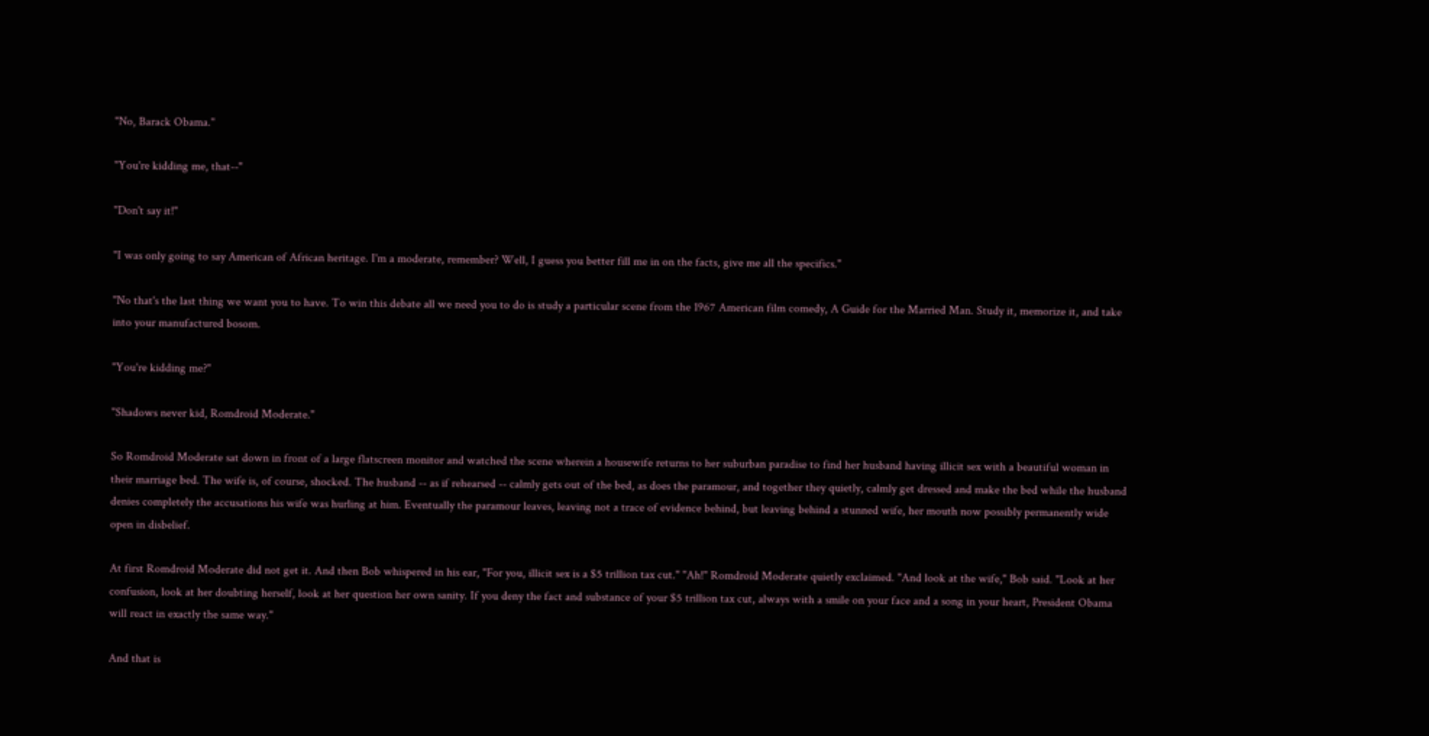"No, Barack Obama."

"You're kidding me, that--"

"Don't say it!"

"I was only going to say American of African heritage. I'm a moderate, remember? Well, I guess you better fill me in on the facts, give me all the specifics."

"No that's the last thing we want you to have. To win this debate all we need you to do is study a particular scene from the 1967 American film comedy, A Guide for the Married Man. Study it, memorize it, and take into your manufactured bosom.

"You're kidding me?"

"Shadows never kid, Romdroid Moderate."

So Romdroid Moderate sat down in front of a large flatscreen monitor and watched the scene wherein a housewife returns to her suburban paradise to find her husband having illicit sex with a beautiful woman in their marriage bed. The wife is, of course, shocked. The husband -- as if rehearsed -- calmly gets out of the bed, as does the paramour, and together they quietly, calmly get dressed and make the bed while the husband denies completely the accusations his wife was hurling at him. Eventually the paramour leaves, leaving not a trace of evidence behind, but leaving behind a stunned wife, her mouth now possibly permanently wide open in disbelief.

At first Romdroid Moderate did not get it. And then Bob whispered in his ear, "For you, illicit sex is a $5 trillion tax cut." "Ah!" Romdroid Moderate quietly exclaimed. "And look at the wife," Bob said. "Look at her confusion, look at her doubting herself, look at her question her own sanity. If you deny the fact and substance of your $5 trillion tax cut, always with a smile on your face and a song in your heart, President Obama will react in exactly the same way."

And that is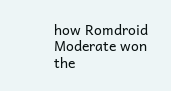how Romdroid Moderate won the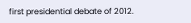first presidential debate of 2012.